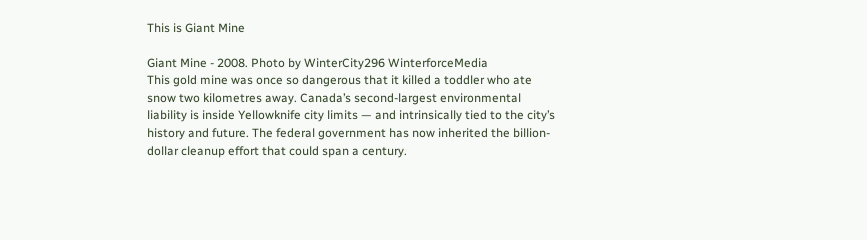This is Giant Mine

Giant Mine - 2008. Photo by WinterCity296 WinterforceMedia
This gold mine was once so dangerous that it killed a toddler who ate snow two kilometres away. Canada’s second-largest environmental liability is inside Yellowknife city limits — and intrinsically tied to the city’s history and future. The federal government has now inherited the billion-dollar cleanup effort that could span a century.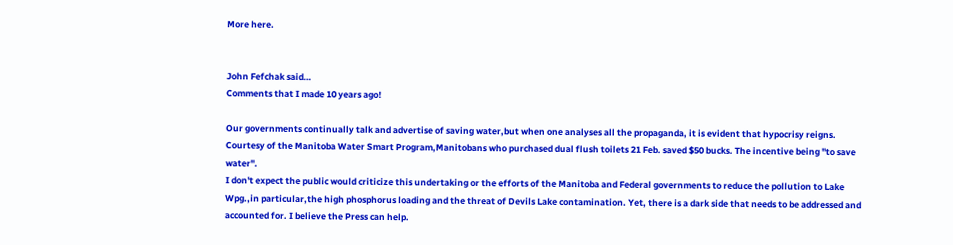More here.


John Fefchak said…
Comments that I made 10 years ago!

Our governments continually talk and advertise of saving water,but when one analyses all the propaganda, it is evident that hypocrisy reigns.
Courtesy of the Manitoba Water Smart Program,Manitobans who purchased dual flush toilets 21 Feb. saved $50 bucks. The incentive being "to save water".
I don't expect the public would criticize this undertaking or the efforts of the Manitoba and Federal governments to reduce the pollution to Lake Wpg.,in particular,the high phosphorus loading and the threat of Devils Lake contamination. Yet, there is a dark side that needs to be addressed and accounted for. I believe the Press can help.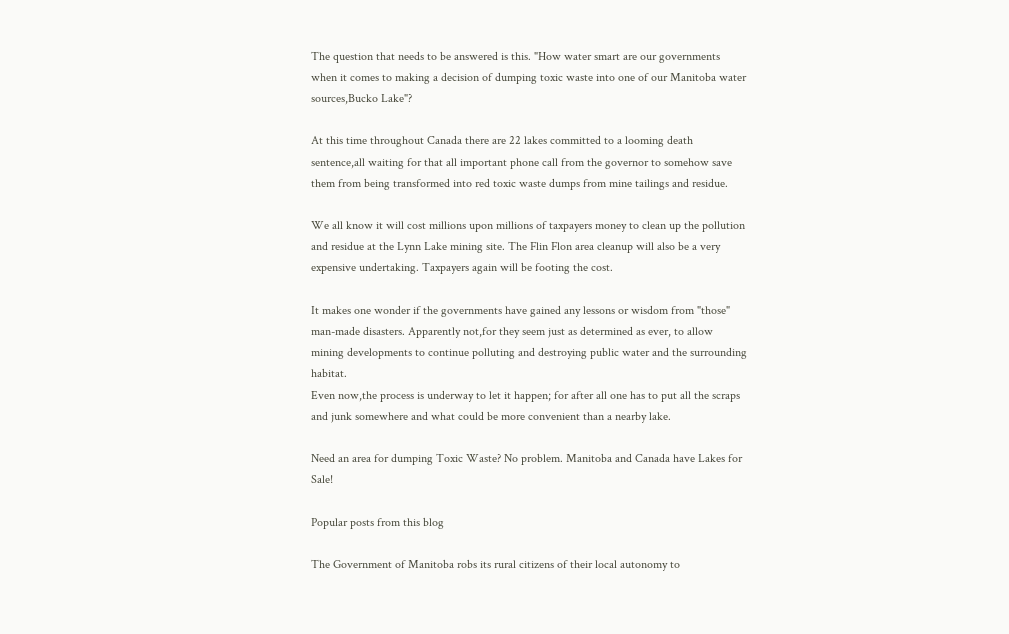The question that needs to be answered is this. "How water smart are our governments when it comes to making a decision of dumping toxic waste into one of our Manitoba water sources,Bucko Lake"?

At this time throughout Canada there are 22 lakes committed to a looming death sentence,all waiting for that all important phone call from the governor to somehow save them from being transformed into red toxic waste dumps from mine tailings and residue.

We all know it will cost millions upon millions of taxpayers money to clean up the pollution and residue at the Lynn Lake mining site. The Flin Flon area cleanup will also be a very expensive undertaking. Taxpayers again will be footing the cost.

It makes one wonder if the governments have gained any lessons or wisdom from "those" man-made disasters. Apparently not,for they seem just as determined as ever, to allow mining developments to continue polluting and destroying public water and the surrounding habitat.
Even now,the process is underway to let it happen; for after all one has to put all the scraps and junk somewhere and what could be more convenient than a nearby lake.

Need an area for dumping Toxic Waste? No problem. Manitoba and Canada have Lakes for Sale!

Popular posts from this blog

The Government of Manitoba robs its rural citizens of their local autonomy to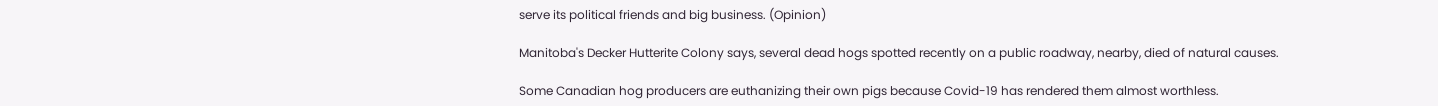serve its political friends and big business. (Opinion)

Manitoba's Decker Hutterite Colony says, several dead hogs spotted recently on a public roadway, nearby, died of natural causes.

Some Canadian hog producers are euthanizing their own pigs because Covid-19 has rendered them almost worthless.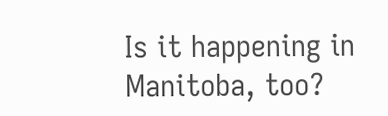Is it happening in Manitoba, too?